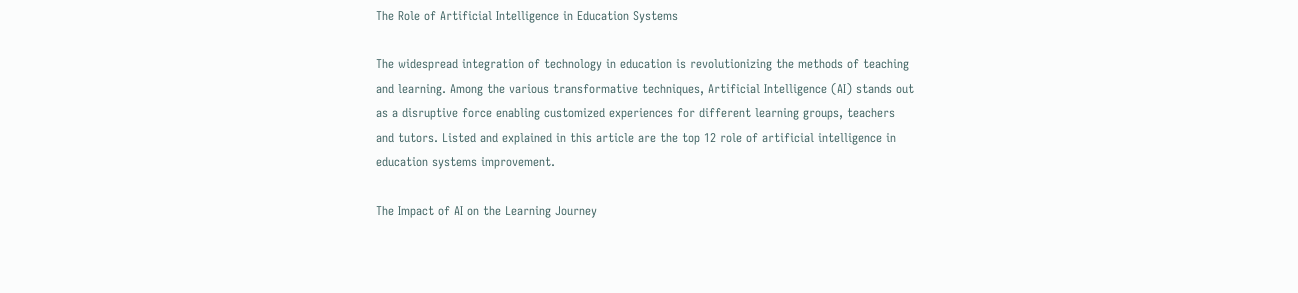The Role of Artificial Intelligence in Education Systems

The widespread integration of technology in education is revolutionizing the methods of teaching and learning. Among the various transformative techniques, Artificial Intelligence (AI) stands out as a disruptive force enabling customized experiences for different learning groups, teachers and tutors. Listed and explained in this article are the top 12 role of artificial intelligence in education systems improvement.

The Impact of AI on the Learning Journey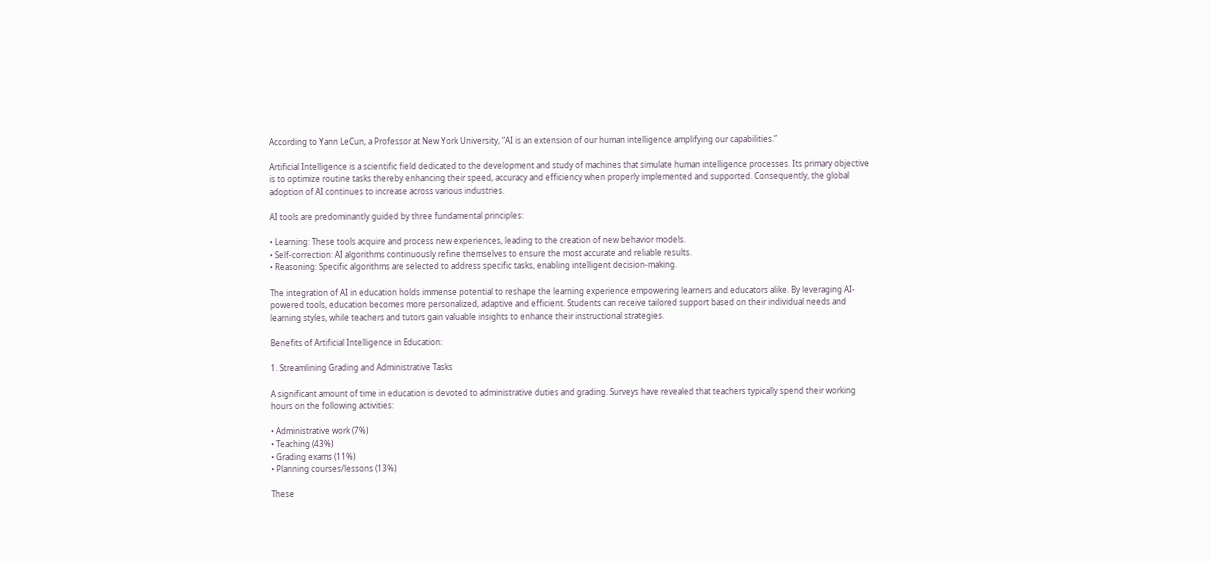According to Yann LeCun, a Professor at New York University, “AI is an extension of our human intelligence amplifying our capabilities.”

Artificial Intelligence is a scientific field dedicated to the development and study of machines that simulate human intelligence processes. Its primary objective is to optimize routine tasks thereby enhancing their speed, accuracy and efficiency when properly implemented and supported. Consequently, the global adoption of AI continues to increase across various industries.

AI tools are predominantly guided by three fundamental principles:

• Learning: These tools acquire and process new experiences, leading to the creation of new behavior models.
• Self-correction: AI algorithms continuously refine themselves to ensure the most accurate and reliable results.
• Reasoning: Specific algorithms are selected to address specific tasks, enabling intelligent decision-making.

The integration of AI in education holds immense potential to reshape the learning experience empowering learners and educators alike. By leveraging AI-powered tools, education becomes more personalized, adaptive and efficient. Students can receive tailored support based on their individual needs and learning styles, while teachers and tutors gain valuable insights to enhance their instructional strategies.

Benefits of Artificial Intelligence in Education:

1. Streamlining Grading and Administrative Tasks

A significant amount of time in education is devoted to administrative duties and grading. Surveys have revealed that teachers typically spend their working hours on the following activities:

• Administrative work (7%)
• Teaching (43%)
• Grading exams (11%)
• Planning courses/lessons (13%)

These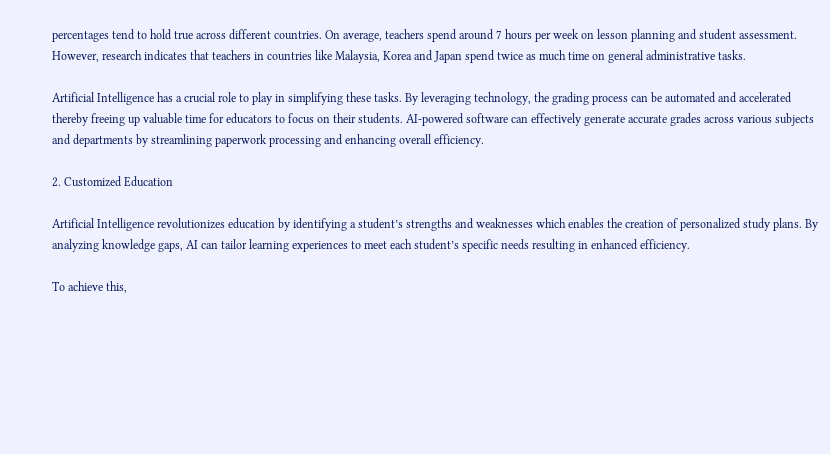percentages tend to hold true across different countries. On average, teachers spend around 7 hours per week on lesson planning and student assessment. However, research indicates that teachers in countries like Malaysia, Korea and Japan spend twice as much time on general administrative tasks.

Artificial Intelligence has a crucial role to play in simplifying these tasks. By leveraging technology, the grading process can be automated and accelerated thereby freeing up valuable time for educators to focus on their students. AI-powered software can effectively generate accurate grades across various subjects and departments by streamlining paperwork processing and enhancing overall efficiency.

2. Customized Education

Artificial Intelligence revolutionizes education by identifying a student’s strengths and weaknesses which enables the creation of personalized study plans. By analyzing knowledge gaps, AI can tailor learning experiences to meet each student’s specific needs resulting in enhanced efficiency.

To achieve this,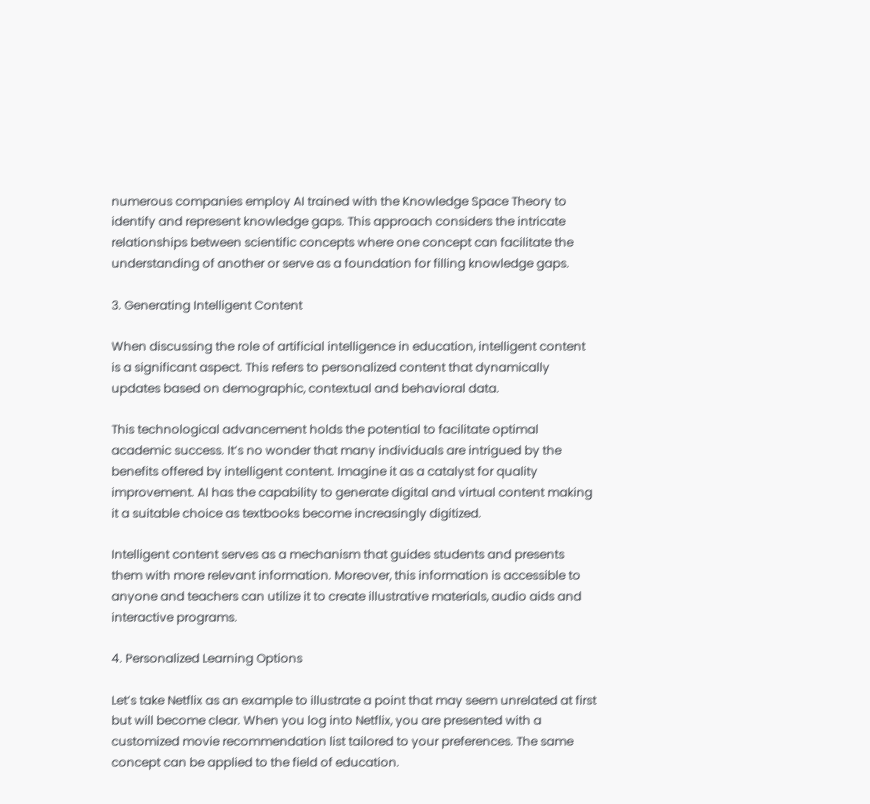numerous companies employ AI trained with the Knowledge Space Theory to identify and represent knowledge gaps. This approach considers the intricate relationships between scientific concepts where one concept can facilitate the understanding of another or serve as a foundation for filling knowledge gaps.

3. Generating Intelligent Content

When discussing the role of artificial intelligence in education, intelligent content is a significant aspect. This refers to personalized content that dynamically updates based on demographic, contextual and behavioral data.

This technological advancement holds the potential to facilitate optimal academic success. It’s no wonder that many individuals are intrigued by the benefits offered by intelligent content. Imagine it as a catalyst for quality improvement. AI has the capability to generate digital and virtual content making it a suitable choice as textbooks become increasingly digitized.

Intelligent content serves as a mechanism that guides students and presents them with more relevant information. Moreover, this information is accessible to anyone and teachers can utilize it to create illustrative materials, audio aids and interactive programs.

4. Personalized Learning Options

Let’s take Netflix as an example to illustrate a point that may seem unrelated at first but will become clear. When you log into Netflix, you are presented with a customized movie recommendation list tailored to your preferences. The same concept can be applied to the field of education.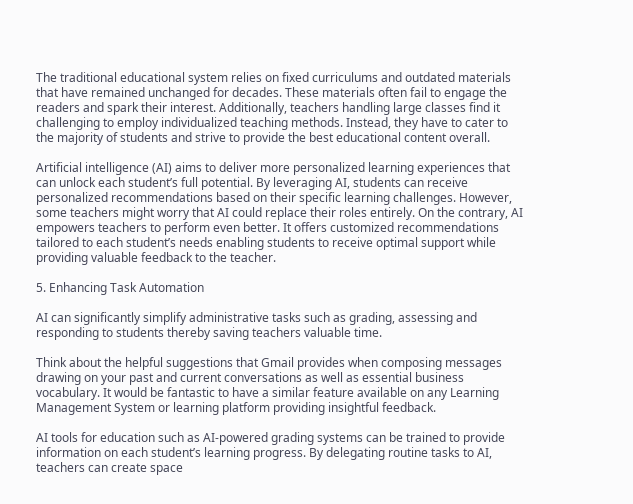The traditional educational system relies on fixed curriculums and outdated materials that have remained unchanged for decades. These materials often fail to engage the readers and spark their interest. Additionally, teachers handling large classes find it challenging to employ individualized teaching methods. Instead, they have to cater to the majority of students and strive to provide the best educational content overall.

Artificial intelligence (AI) aims to deliver more personalized learning experiences that can unlock each student’s full potential. By leveraging AI, students can receive personalized recommendations based on their specific learning challenges. However, some teachers might worry that AI could replace their roles entirely. On the contrary, AI empowers teachers to perform even better. It offers customized recommendations tailored to each student’s needs enabling students to receive optimal support while providing valuable feedback to the teacher.

5. Enhancing Task Automation

AI can significantly simplify administrative tasks such as grading, assessing and responding to students thereby saving teachers valuable time.

Think about the helpful suggestions that Gmail provides when composing messages drawing on your past and current conversations as well as essential business vocabulary. It would be fantastic to have a similar feature available on any Learning Management System or learning platform providing insightful feedback.

AI tools for education such as AI-powered grading systems can be trained to provide information on each student’s learning progress. By delegating routine tasks to AI, teachers can create space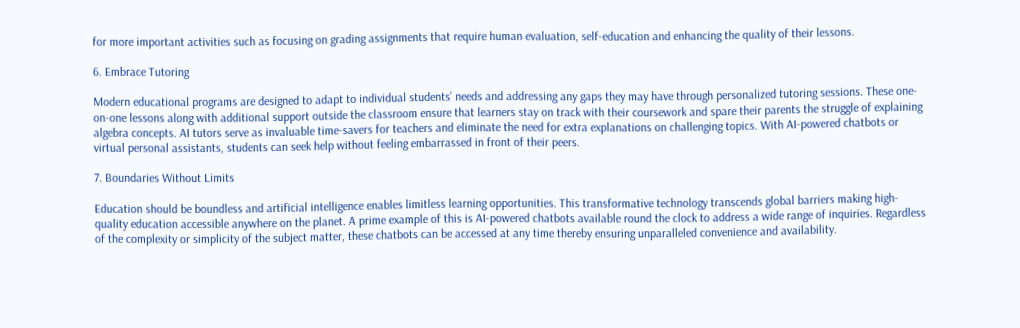for more important activities such as focusing on grading assignments that require human evaluation, self-education and enhancing the quality of their lessons.

6. Embrace Tutoring

Modern educational programs are designed to adapt to individual students’ needs and addressing any gaps they may have through personalized tutoring sessions. These one-on-one lessons along with additional support outside the classroom ensure that learners stay on track with their coursework and spare their parents the struggle of explaining algebra concepts. AI tutors serve as invaluable time-savers for teachers and eliminate the need for extra explanations on challenging topics. With AI-powered chatbots or virtual personal assistants, students can seek help without feeling embarrassed in front of their peers.

7. Boundaries Without Limits

Education should be boundless and artificial intelligence enables limitless learning opportunities. This transformative technology transcends global barriers making high-quality education accessible anywhere on the planet. A prime example of this is AI-powered chatbots available round the clock to address a wide range of inquiries. Regardless of the complexity or simplicity of the subject matter, these chatbots can be accessed at any time thereby ensuring unparalleled convenience and availability.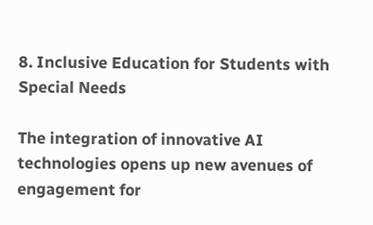8. Inclusive Education for Students with Special Needs

The integration of innovative AI technologies opens up new avenues of engagement for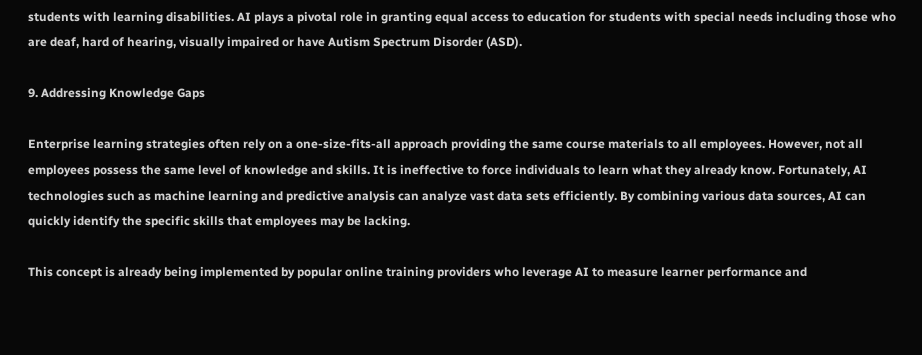students with learning disabilities. AI plays a pivotal role in granting equal access to education for students with special needs including those who are deaf, hard of hearing, visually impaired or have Autism Spectrum Disorder (ASD).

9. Addressing Knowledge Gaps

Enterprise learning strategies often rely on a one-size-fits-all approach providing the same course materials to all employees. However, not all employees possess the same level of knowledge and skills. It is ineffective to force individuals to learn what they already know. Fortunately, AI technologies such as machine learning and predictive analysis can analyze vast data sets efficiently. By combining various data sources, AI can quickly identify the specific skills that employees may be lacking.

This concept is already being implemented by popular online training providers who leverage AI to measure learner performance and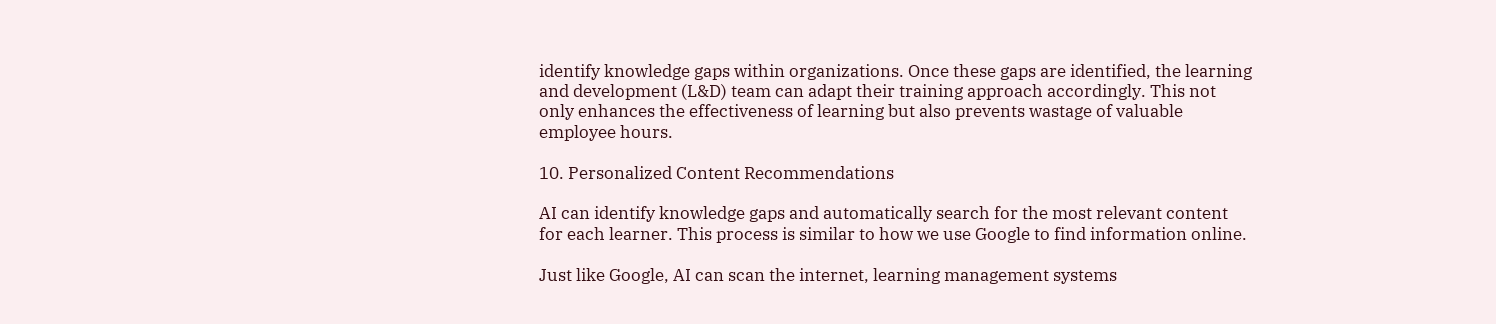identify knowledge gaps within organizations. Once these gaps are identified, the learning and development (L&D) team can adapt their training approach accordingly. This not only enhances the effectiveness of learning but also prevents wastage of valuable employee hours.

10. Personalized Content Recommendations

AI can identify knowledge gaps and automatically search for the most relevant content for each learner. This process is similar to how we use Google to find information online.

Just like Google, AI can scan the internet, learning management systems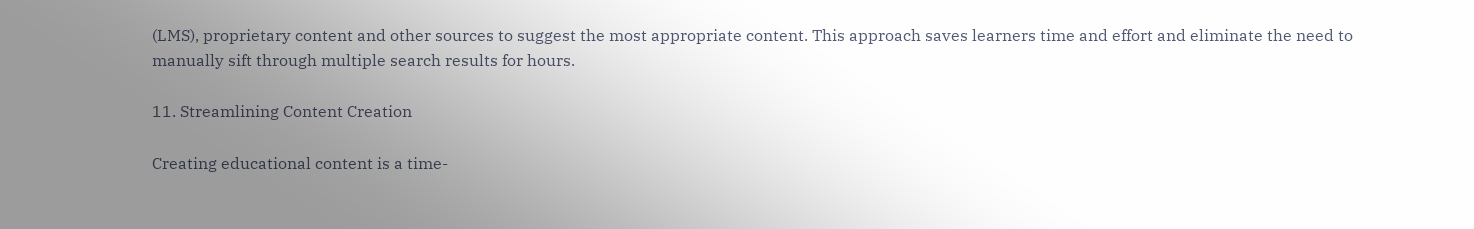(LMS), proprietary content and other sources to suggest the most appropriate content. This approach saves learners time and effort and eliminate the need to manually sift through multiple search results for hours.

11. Streamlining Content Creation

Creating educational content is a time-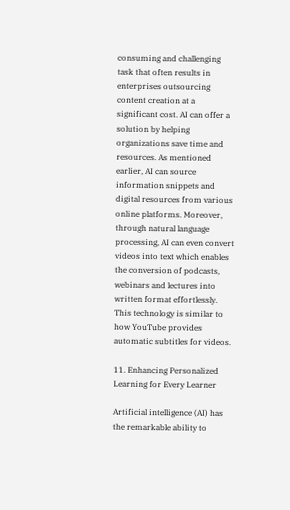consuming and challenging task that often results in enterprises outsourcing content creation at a significant cost. AI can offer a solution by helping organizations save time and resources. As mentioned earlier, AI can source information snippets and digital resources from various online platforms. Moreover, through natural language processing, AI can even convert videos into text which enables the conversion of podcasts, webinars and lectures into written format effortlessly. This technology is similar to how YouTube provides automatic subtitles for videos.

11. Enhancing Personalized Learning for Every Learner

Artificial intelligence (AI) has the remarkable ability to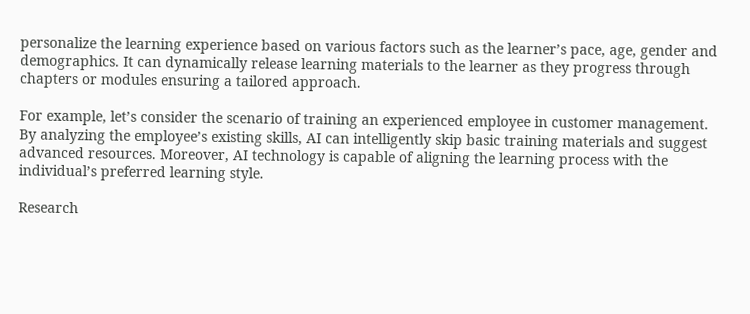personalize the learning experience based on various factors such as the learner’s pace, age, gender and demographics. It can dynamically release learning materials to the learner as they progress through chapters or modules ensuring a tailored approach.

For example, let’s consider the scenario of training an experienced employee in customer management. By analyzing the employee’s existing skills, AI can intelligently skip basic training materials and suggest advanced resources. Moreover, AI technology is capable of aligning the learning process with the individual’s preferred learning style.

Research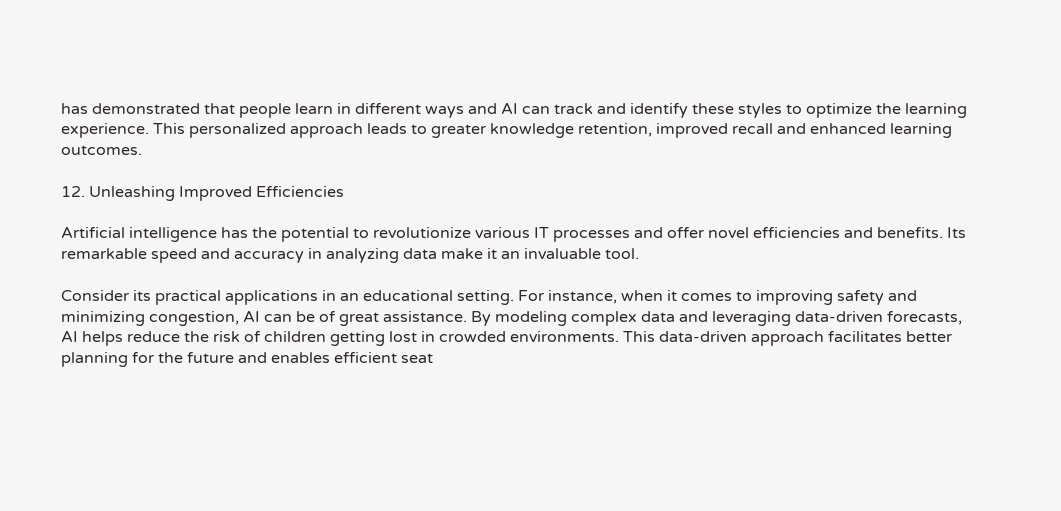has demonstrated that people learn in different ways and AI can track and identify these styles to optimize the learning experience. This personalized approach leads to greater knowledge retention, improved recall and enhanced learning outcomes.

12. Unleashing Improved Efficiencies

Artificial intelligence has the potential to revolutionize various IT processes and offer novel efficiencies and benefits. Its remarkable speed and accuracy in analyzing data make it an invaluable tool.

Consider its practical applications in an educational setting. For instance, when it comes to improving safety and minimizing congestion, AI can be of great assistance. By modeling complex data and leveraging data-driven forecasts, AI helps reduce the risk of children getting lost in crowded environments. This data-driven approach facilitates better planning for the future and enables efficient seat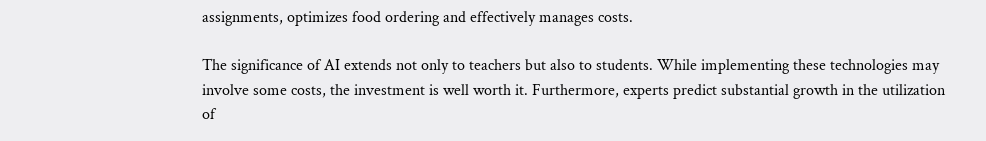assignments, optimizes food ordering and effectively manages costs.

The significance of AI extends not only to teachers but also to students. While implementing these technologies may involve some costs, the investment is well worth it. Furthermore, experts predict substantial growth in the utilization of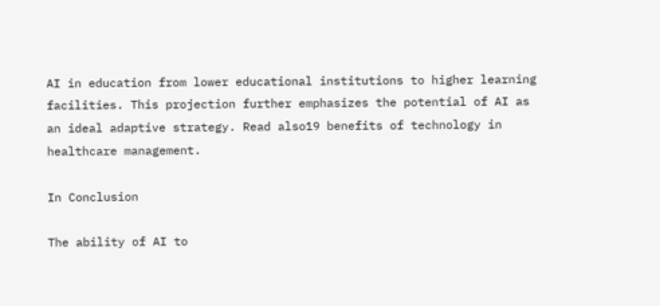AI in education from lower educational institutions to higher learning facilities. This projection further emphasizes the potential of AI as an ideal adaptive strategy. Read also19 benefits of technology in healthcare management.

In Conclusion

The ability of AI to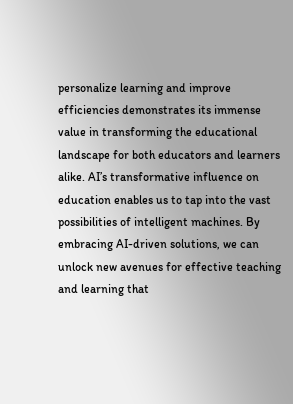personalize learning and improve efficiencies demonstrates its immense value in transforming the educational landscape for both educators and learners alike. AI’s transformative influence on education enables us to tap into the vast possibilities of intelligent machines. By embracing AI-driven solutions, we can unlock new avenues for effective teaching and learning that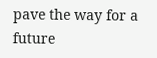pave the way for a future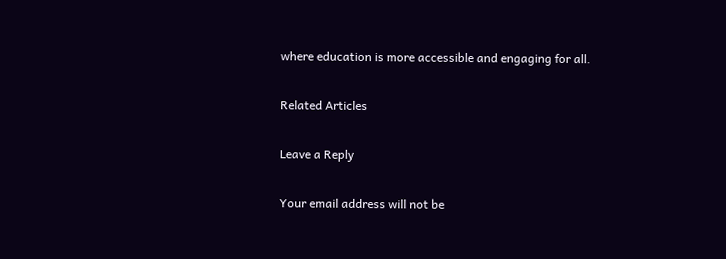where education is more accessible and engaging for all.

Related Articles

Leave a Reply

Your email address will not be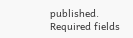published. Required fields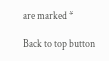are marked *

Back to top button